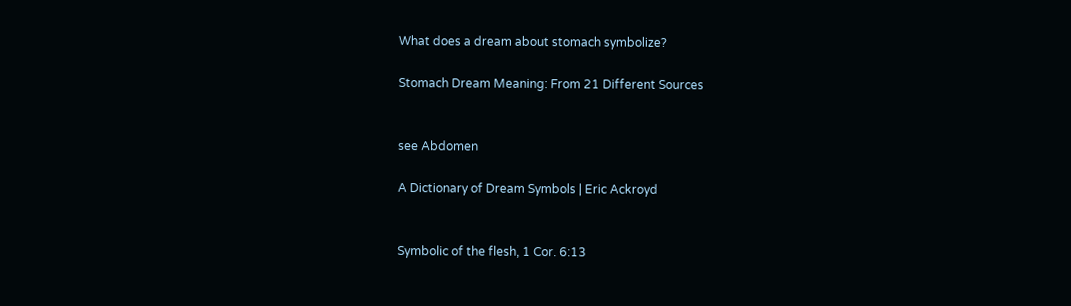What does a dream about stomach symbolize?

Stomach Dream Meaning: From 21 Different Sources


see Abdomen

A Dictionary of Dream Symbols | Eric Ackroyd


Symbolic of the flesh, 1 Cor. 6:13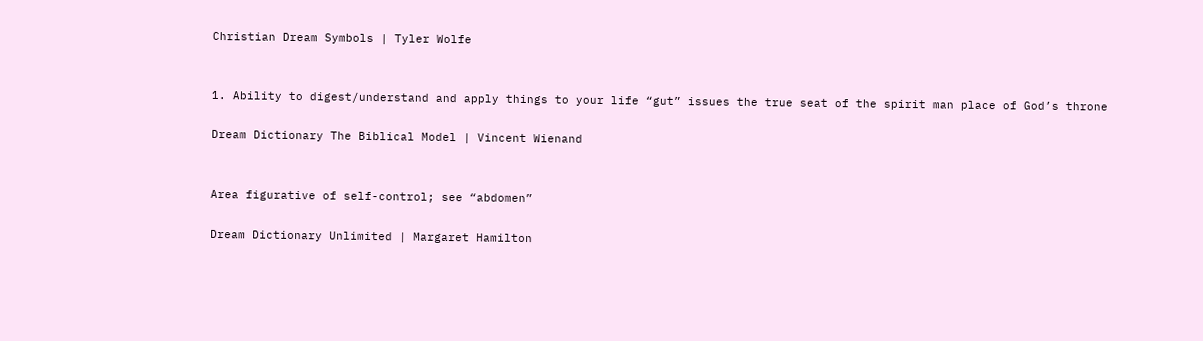Christian Dream Symbols | Tyler Wolfe


1. Ability to digest/understand and apply things to your life “gut” issues the true seat of the spirit man place of God’s throne

Dream Dictionary The Biblical Model | Vincent Wienand


Area figurative of self-control; see “abdomen”

Dream Dictionary Unlimited | Margaret Hamilton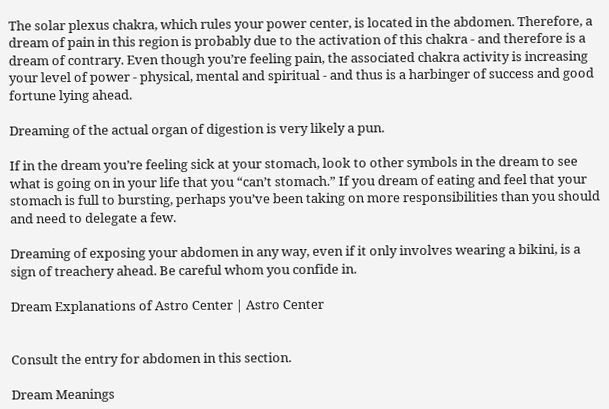The solar plexus chakra, which rules your power center, is located in the abdomen. Therefore, a dream of pain in this region is probably due to the activation of this chakra - and therefore is a dream of contrary. Even though you’re feeling pain, the associated chakra activity is increasing your level of power - physical, mental and spiritual - and thus is a harbinger of success and good fortune lying ahead.

Dreaming of the actual organ of digestion is very likely a pun.

If in the dream you’re feeling sick at your stomach, look to other symbols in the dream to see what is going on in your life that you “can’t stomach.” If you dream of eating and feel that your stomach is full to bursting, perhaps you’ve been taking on more responsibilities than you should and need to delegate a few.

Dreaming of exposing your abdomen in any way, even if it only involves wearing a bikini, is a sign of treachery ahead. Be careful whom you confide in.

Dream Explanations of Astro Center | Astro Center


Consult the entry for abdomen in this section.

Dream Meanings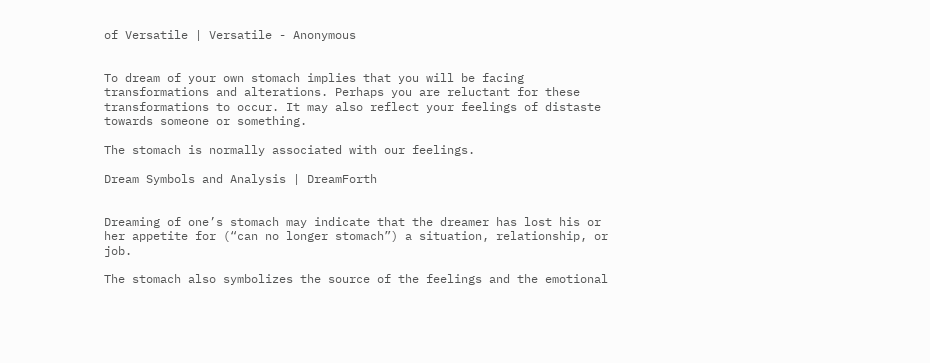of Versatile | Versatile - Anonymous


To dream of your own stomach implies that you will be facing transformations and alterations. Perhaps you are reluctant for these transformations to occur. It may also reflect your feelings of distaste towards someone or something.

The stomach is normally associated with our feelings.

Dream Symbols and Analysis | DreamForth


Dreaming of one’s stomach may indicate that the dreamer has lost his or her appetite for (“can no longer stomach”) a situation, relationship, or job.

The stomach also symbolizes the source of the feelings and the emotional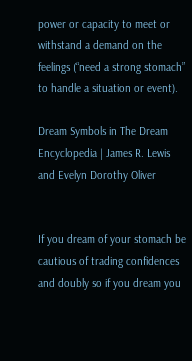power or capacity to meet or withstand a demand on the feelings (“need a strong stomach” to handle a situation or event).

Dream Symbols in The Dream Encyclopedia | James R. Lewis and Evelyn Dorothy Oliver


If you dream of your stomach be cautious of trading confidences and doubly so if you dream you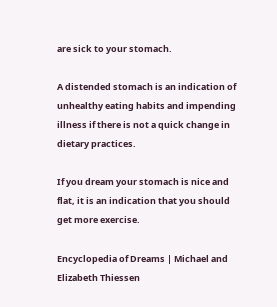are sick to your stomach.

A distended stomach is an indication of unhealthy eating habits and impending illness if there is not a quick change in dietary practices.

If you dream your stomach is nice and flat, it is an indication that you should get more exercise.

Encyclopedia of Dreams | Michael and Elizabeth Thiessen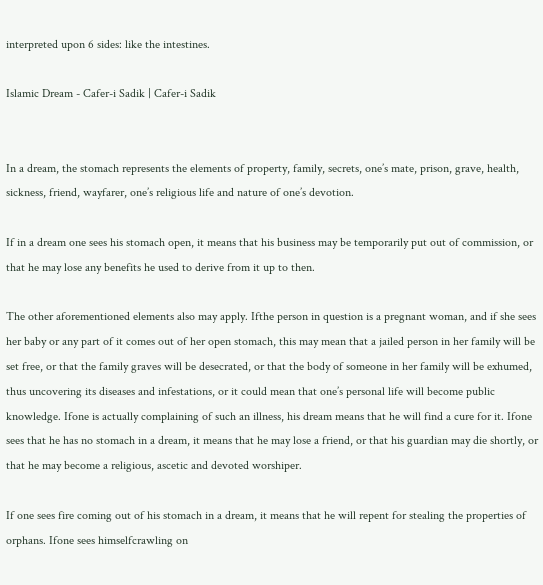interpreted upon 6 sides: like the intestines.

Islamic Dream - Cafer-i Sadik | Cafer-i Sadik


In a dream, the stomach represents the elements of property, family, secrets, one’s mate, prison, grave, health, sickness, friend, wayfarer, one’s religious life and nature of one’s devotion.

If in a dream one sees his stomach open, it means that his business may be temporarily put out of commission, or that he may lose any benefits he used to derive from it up to then.

The other aforementioned elements also may apply. Ifthe person in question is a pregnant woman, and if she sees her baby or any part of it comes out of her open stomach, this may mean that a jailed person in her family will be set free, or that the family graves will be desecrated, or that the body of someone in her family will be exhumed, thus uncovering its diseases and infestations, or it could mean that one’s personal life will become public knowledge. Ifone is actually complaining of such an illness, his dream means that he will find a cure for it. Ifone sees that he has no stomach in a dream, it means that he may lose a friend, or that his guardian may die shortly, or that he may become a religious, ascetic and devoted worshiper.

If one sees fire coming out of his stomach in a dream, it means that he will repent for stealing the properties of orphans. Ifone sees himselfcrawling on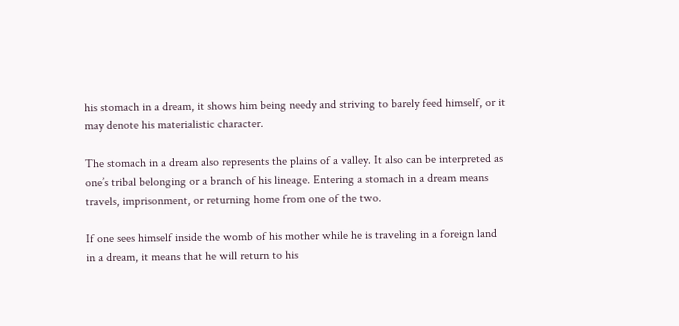his stomach in a dream, it shows him being needy and striving to barely feed himself, or it may denote his materialistic character.

The stomach in a dream also represents the plains of a valley. It also can be interpreted as one’s tribal belonging or a branch of his lineage. Entering a stomach in a dream means travels, imprisonment, or returning home from one of the two.

If one sees himself inside the womb of his mother while he is traveling in a foreign land in a dream, it means that he will return to his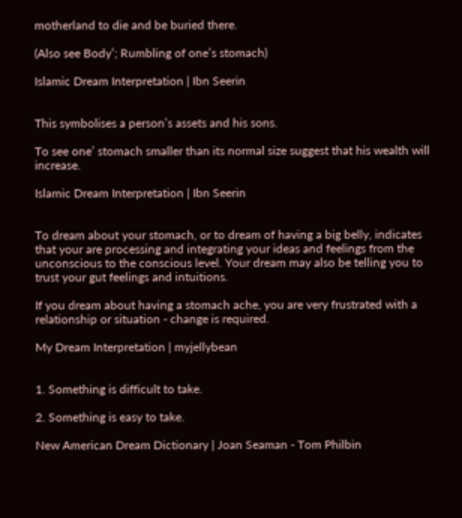motherland to die and be buried there.

(Also see Body’; Rumbling of one’s stomach)

Islamic Dream Interpretation | Ibn Seerin


This symbolises a person’s assets and his sons.

To see one’ stomach smaller than its normal size suggest that his wealth will increase.

Islamic Dream Interpretation | Ibn Seerin


To dream about your stomach, or to dream of having a big belly, indicates that your are processing and integrating your ideas and feelings from the unconscious to the conscious level. Your dream may also be telling you to trust your gut feelings and intuitions.

If you dream about having a stomach ache, you are very frustrated with a relationship or situation - change is required.

My Dream Interpretation | myjellybean


1. Something is difficult to take.

2. Something is easy to take.

New American Dream Dictionary | Joan Seaman - Tom Philbin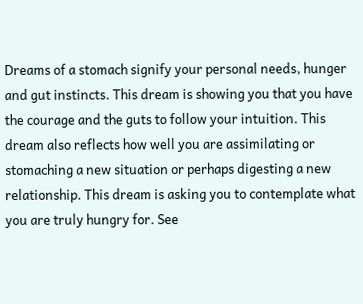Dreams of a stomach signify your personal needs, hunger and gut instincts. This dream is showing you that you have the courage and the guts to follow your intuition. This dream also reflects how well you are assimilating or stomaching a new situation or perhaps digesting a new relationship. This dream is asking you to contemplate what you are truly hungry for. See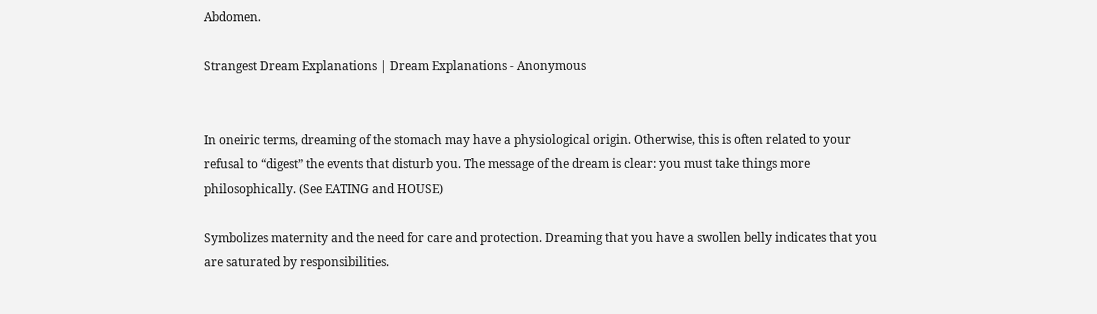Abdomen.

Strangest Dream Explanations | Dream Explanations - Anonymous


In oneiric terms, dreaming of the stomach may have a physiological origin. Otherwise, this is often related to your refusal to “digest” the events that disturb you. The message of the dream is clear: you must take things more philosophically. (See EATING and HOUSE)

Symbolizes maternity and the need for care and protection. Dreaming that you have a swollen belly indicates that you are saturated by responsibilities.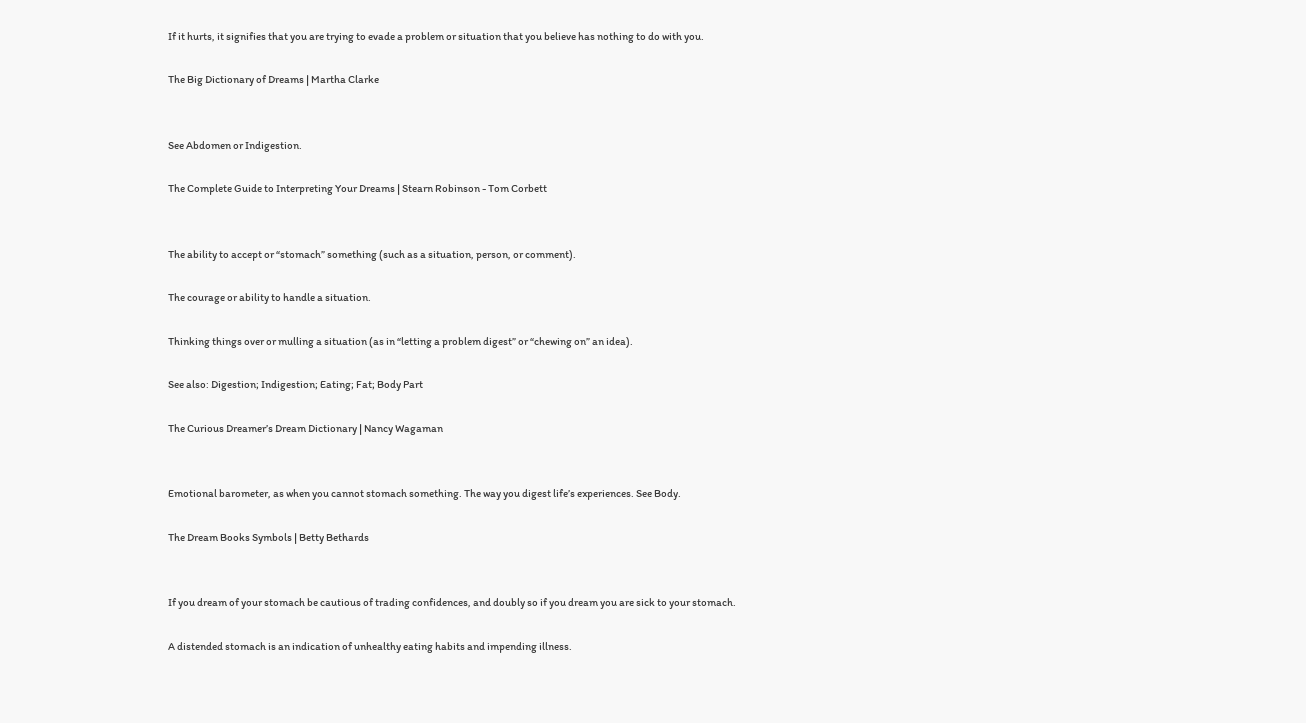If it hurts, it signifies that you are trying to evade a problem or situation that you believe has nothing to do with you.

The Big Dictionary of Dreams | Martha Clarke


See Abdomen or Indigestion.

The Complete Guide to Interpreting Your Dreams | Stearn Robinson - Tom Corbett


The ability to accept or “stomach” something (such as a situation, person, or comment).

The courage or ability to handle a situation.

Thinking things over or mulling a situation (as in “letting a problem digest” or “chewing on” an idea).

See also: Digestion; Indigestion; Eating; Fat; Body Part

The Curious Dreamer’s Dream Dictionary | Nancy Wagaman


Emotional barometer, as when you cannot stomach something. The way you digest life’s experiences. See Body.

The Dream Books Symbols | Betty Bethards


If you dream of your stomach be cautious of trading confidences, and doubly so if you dream you are sick to your stomach.

A distended stomach is an indication of unhealthy eating habits and impending illness.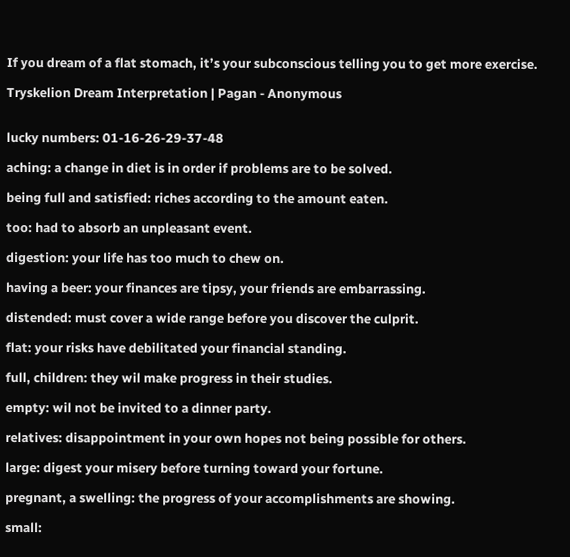If you dream of a flat stomach, it’s your subconscious telling you to get more exercise.

Tryskelion Dream Interpretation | Pagan - Anonymous


lucky numbers: 01-16-26-29-37-48

aching: a change in diet is in order if problems are to be solved.

being full and satisfied: riches according to the amount eaten.

too: had to absorb an unpleasant event.

digestion: your life has too much to chew on.

having a beer: your finances are tipsy, your friends are embarrassing.

distended: must cover a wide range before you discover the culprit.

flat: your risks have debilitated your financial standing.

full, children: they wil make progress in their studies.

empty: wil not be invited to a dinner party.

relatives: disappointment in your own hopes not being possible for others.

large: digest your misery before turning toward your fortune.

pregnant, a swelling: the progress of your accomplishments are showing.

small: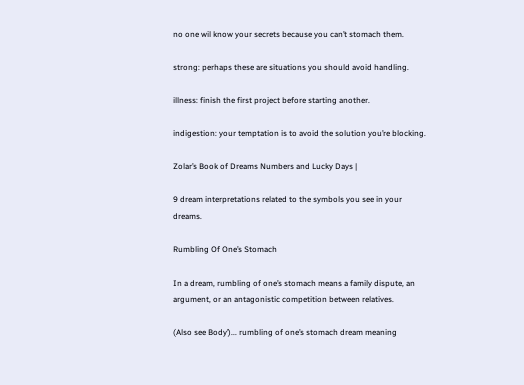no one wil know your secrets because you can’t stomach them.

strong: perhaps these are situations you should avoid handling.

illness: finish the first project before starting another.

indigestion: your temptation is to avoid the solution you’re blocking.

Zolar’s Book of Dreams Numbers and Lucky Days |

9 dream interpretations related to the symbols you see in your dreams.

Rumbling Of One’s Stomach

In a dream, rumbling of one’s stomach means a family dispute, an argument, or an antagonistic competition between relatives.

(Also see Body’)... rumbling of one’s stomach dream meaning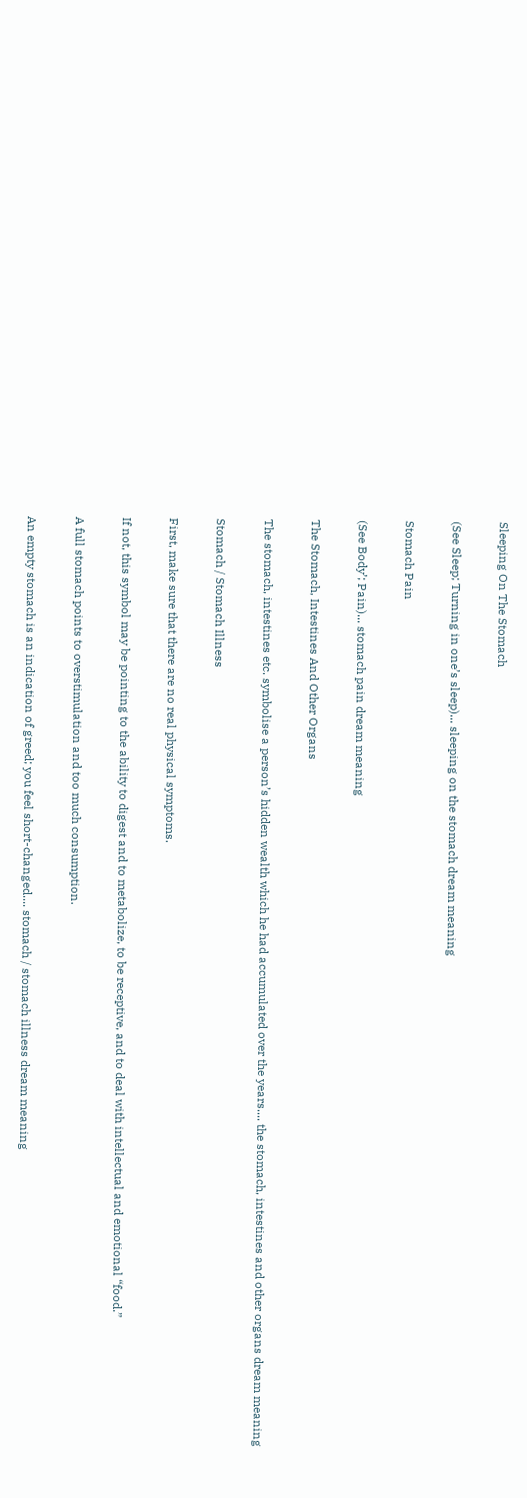Sleeping On The Stomach

(See Sleep; Turning in one’s sleep)... sleeping on the stomach dream meaning

Stomach Pain

(See Body’; Pain)... stomach pain dream meaning

The Stomach, Intestines And Other Organs

The stomach, intestines etc. symbolise a person’s hidden wealth which he had accumulated over the years.... the stomach, intestines and other organs dream meaning

Stomach / Stomach Illness

First, make sure that there are no real physical symptoms.

If not, this symbol may be pointing to the ability to digest and to metabolize, to be receptive, and to deal with intellectual and emotional “food.”

A full stomach points to overstimulation and too much consumption.

An empty stomach is an indication of greed; you feel short-changed.... stomach / stomach illness dream meaning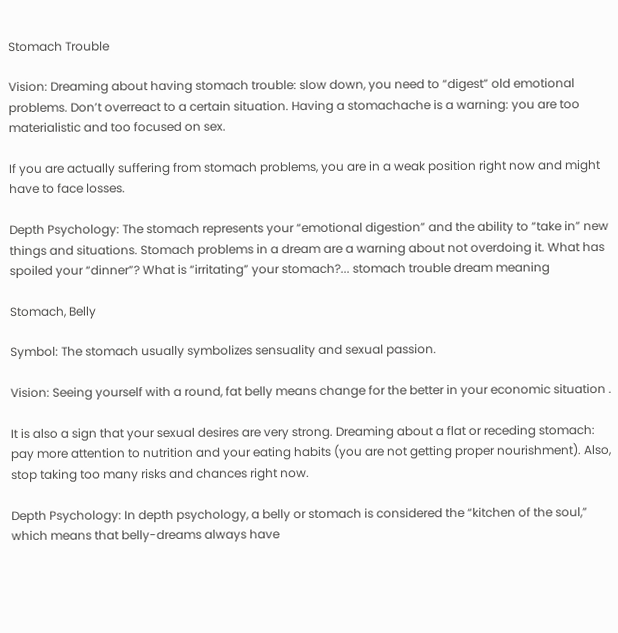Stomach Trouble

Vision: Dreaming about having stomach trouble: slow down, you need to “digest” old emotional problems. Don’t overreact to a certain situation. Having a stomachache is a warning: you are too materialistic and too focused on sex.

If you are actually suffering from stomach problems, you are in a weak position right now and might have to face losses.

Depth Psychology: The stomach represents your “emotional digestion” and the ability to “take in” new things and situations. Stomach problems in a dream are a warning about not overdoing it. What has spoiled your “dinner”? What is “irritating” your stomach?... stomach trouble dream meaning

Stomach, Belly

Symbol: The stomach usually symbolizes sensuality and sexual passion.

Vision: Seeing yourself with a round, fat belly means change for the better in your economic situation .

It is also a sign that your sexual desires are very strong. Dreaming about a flat or receding stomach: pay more attention to nutrition and your eating habits (you are not getting proper nourishment). Also, stop taking too many risks and chances right now.

Depth Psychology: In depth psychology, a belly or stomach is considered the “kitchen of the soul,” which means that belly-dreams always have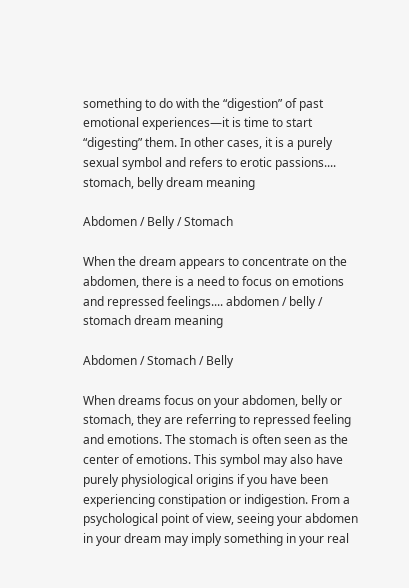something to do with the “digestion” of past emotional experiences—it is time to start “digesting” them. In other cases, it is a purely sexual symbol and refers to erotic passions.... stomach, belly dream meaning

Abdomen / Belly / Stomach

When the dream appears to concentrate on the abdomen, there is a need to focus on emotions and repressed feelings.... abdomen / belly / stomach dream meaning

Abdomen / Stomach / Belly

When dreams focus on your abdomen, belly or stomach, they are referring to repressed feeling and emotions. The stomach is often seen as the center of emotions. This symbol may also have purely physiological origins if you have been experiencing constipation or indigestion. From a psychological point of view, seeing your abdomen in your dream may imply something in your real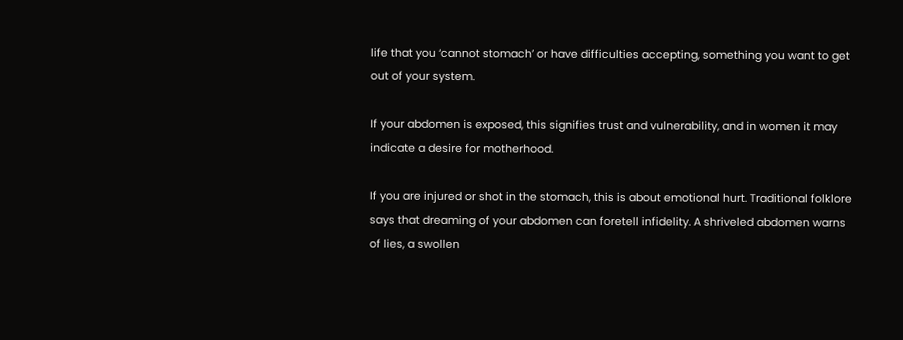life that you ‘cannot stomach’ or have difficulties accepting, something you want to get out of your system.

If your abdomen is exposed, this signifies trust and vulnerability, and in women it may indicate a desire for motherhood.

If you are injured or shot in the stomach, this is about emotional hurt. Traditional folklore says that dreaming of your abdomen can foretell infidelity. A shriveled abdomen warns of lies, a swollen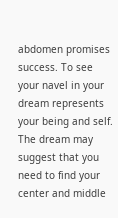abdomen promises success. To see your navel in your dream represents your being and self. The dream may suggest that you need to find your center and middle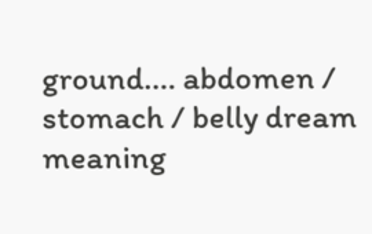ground.... abdomen / stomach / belly dream meaning